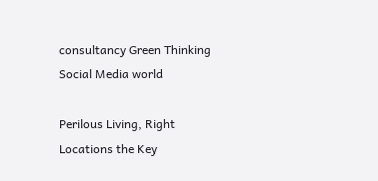consultancy Green Thinking Social Media world

Perilous Living, Right Locations the Key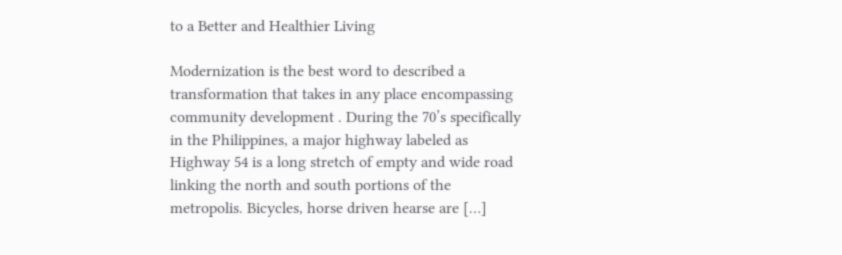to a Better and Healthier Living

Modernization is the best word to described a transformation that takes in any place encompassing community development . During the 70’s specifically in the Philippines, a major highway labeled as Highway 54 is a long stretch of empty and wide road linking the north and south portions of the metropolis. Bicycles, horse driven hearse are […]